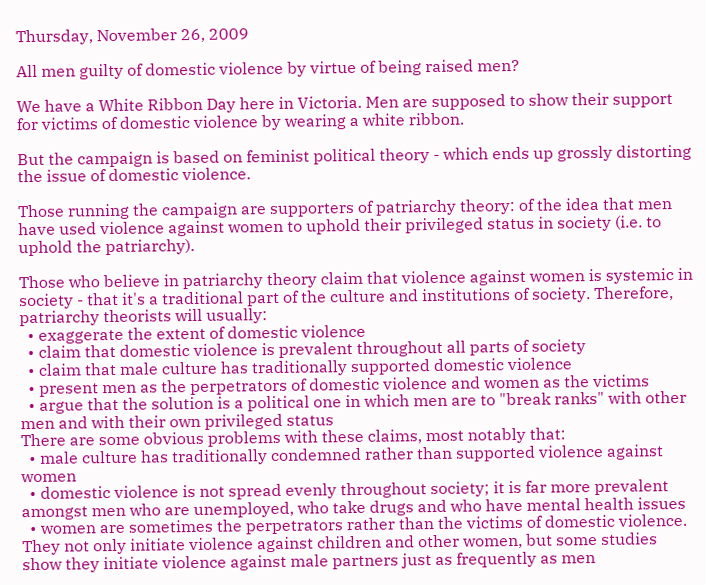Thursday, November 26, 2009

All men guilty of domestic violence by virtue of being raised men?

We have a White Ribbon Day here in Victoria. Men are supposed to show their support for victims of domestic violence by wearing a white ribbon.

But the campaign is based on feminist political theory - which ends up grossly distorting the issue of domestic violence.

Those running the campaign are supporters of patriarchy theory: of the idea that men have used violence against women to uphold their privileged status in society (i.e. to uphold the patriarchy).

Those who believe in patriarchy theory claim that violence against women is systemic in society - that it's a traditional part of the culture and institutions of society. Therefore, patriarchy theorists will usually:
  • exaggerate the extent of domestic violence
  • claim that domestic violence is prevalent throughout all parts of society
  • claim that male culture has traditionally supported domestic violence
  • present men as the perpetrators of domestic violence and women as the victims
  • argue that the solution is a political one in which men are to "break ranks" with other men and with their own privileged status
There are some obvious problems with these claims, most notably that:
  • male culture has traditionally condemned rather than supported violence against women
  • domestic violence is not spread evenly throughout society; it is far more prevalent amongst men who are unemployed, who take drugs and who have mental health issues
  • women are sometimes the perpetrators rather than the victims of domestic violence. They not only initiate violence against children and other women, but some studies show they initiate violence against male partners just as frequently as men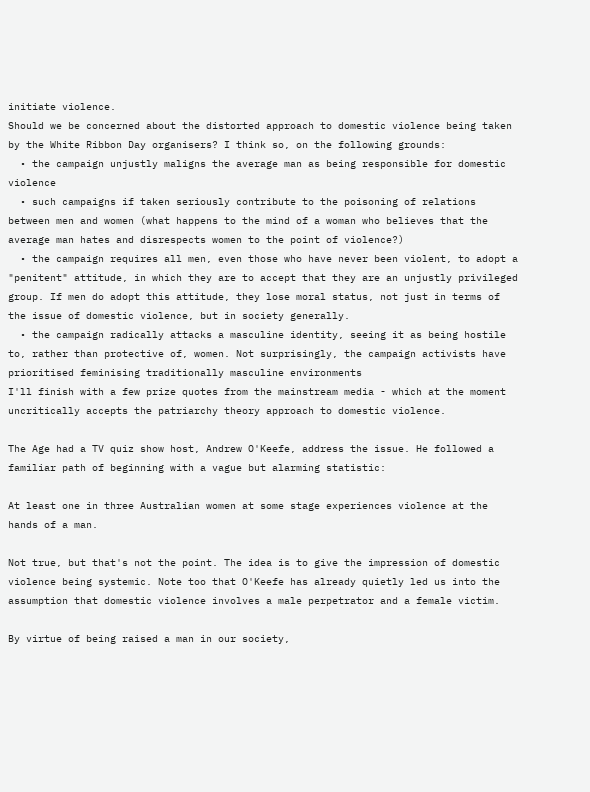initiate violence.
Should we be concerned about the distorted approach to domestic violence being taken by the White Ribbon Day organisers? I think so, on the following grounds:
  • the campaign unjustly maligns the average man as being responsible for domestic violence
  • such campaigns if taken seriously contribute to the poisoning of relations between men and women (what happens to the mind of a woman who believes that the average man hates and disrespects women to the point of violence?)
  • the campaign requires all men, even those who have never been violent, to adopt a "penitent" attitude, in which they are to accept that they are an unjustly privileged group. If men do adopt this attitude, they lose moral status, not just in terms of the issue of domestic violence, but in society generally.
  • the campaign radically attacks a masculine identity, seeing it as being hostile to, rather than protective of, women. Not surprisingly, the campaign activists have prioritised feminising traditionally masculine environments
I'll finish with a few prize quotes from the mainstream media - which at the moment uncritically accepts the patriarchy theory approach to domestic violence.

The Age had a TV quiz show host, Andrew O'Keefe, address the issue. He followed a familiar path of beginning with a vague but alarming statistic:

At least one in three Australian women at some stage experiences violence at the hands of a man.

Not true, but that's not the point. The idea is to give the impression of domestic violence being systemic. Note too that O'Keefe has already quietly led us into the assumption that domestic violence involves a male perpetrator and a female victim.

By virtue of being raised a man in our society,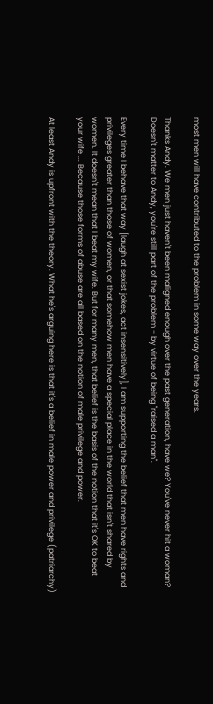most men will have contributed to the problem in some way over the years.

Thanks Andy. We men just haven't been maligned enough over the past generation, have we? You've never hit a woman? Doesn't matter to Andy, you're still part of the problem - by virtue of being "raised a man".

Every time I behave that way [laugh at sexist jokes, act insensitively], I am supporting the belief that men have rights and privileges greater than those of women, or that somehow men have a special place in the world that isn't shared by women. It doesn't mean that I beat my wife. But for many men, that belief is the basis of the notion that it's OK to beat your wife ... Because those forms of abuse are all based on the notion of male privilege and power.

At least Andy is upfront with the theory. What he's arguing here is that it's a belief in male power and privilege (patriarchy)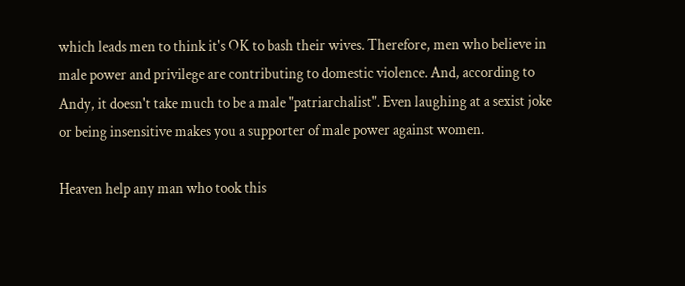which leads men to think it's OK to bash their wives. Therefore, men who believe in male power and privilege are contributing to domestic violence. And, according to Andy, it doesn't take much to be a male "patriarchalist". Even laughing at a sexist joke or being insensitive makes you a supporter of male power against women.

Heaven help any man who took this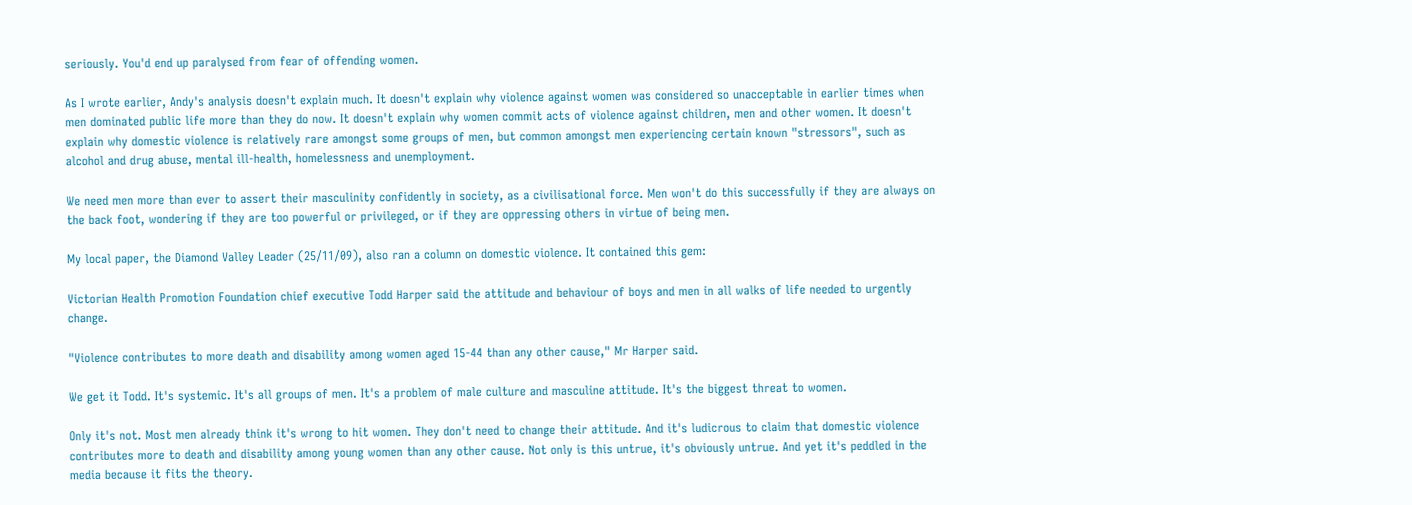seriously. You'd end up paralysed from fear of offending women.

As I wrote earlier, Andy's analysis doesn't explain much. It doesn't explain why violence against women was considered so unacceptable in earlier times when men dominated public life more than they do now. It doesn't explain why women commit acts of violence against children, men and other women. It doesn't explain why domestic violence is relatively rare amongst some groups of men, but common amongst men experiencing certain known "stressors", such as alcohol and drug abuse, mental ill-health, homelessness and unemployment.

We need men more than ever to assert their masculinity confidently in society, as a civilisational force. Men won't do this successfully if they are always on the back foot, wondering if they are too powerful or privileged, or if they are oppressing others in virtue of being men.

My local paper, the Diamond Valley Leader (25/11/09), also ran a column on domestic violence. It contained this gem:

Victorian Health Promotion Foundation chief executive Todd Harper said the attitude and behaviour of boys and men in all walks of life needed to urgently change.

"Violence contributes to more death and disability among women aged 15-44 than any other cause," Mr Harper said.

We get it Todd. It's systemic. It's all groups of men. It's a problem of male culture and masculine attitude. It's the biggest threat to women.

Only it's not. Most men already think it's wrong to hit women. They don't need to change their attitude. And it's ludicrous to claim that domestic violence contributes more to death and disability among young women than any other cause. Not only is this untrue, it's obviously untrue. And yet it's peddled in the media because it fits the theory.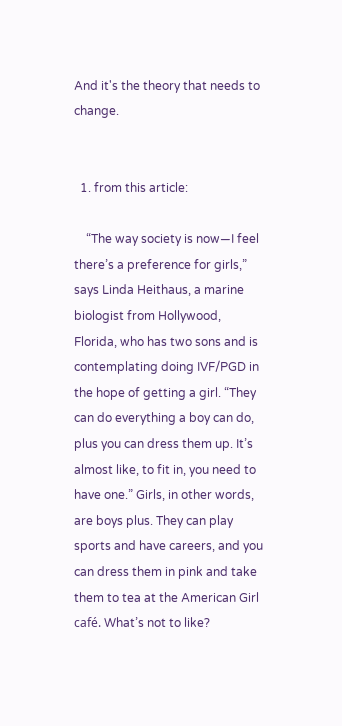And it's the theory that needs to change.


  1. from this article:

    “The way society is now—I feel there’s a preference for girls,” says Linda Heithaus, a marine biologist from Hollywood, Florida, who has two sons and is contemplating doing IVF/PGD in the hope of getting a girl. “They can do everything a boy can do, plus you can dress them up. It’s almost like, to fit in, you need to have one.” Girls, in other words, are boys plus. They can play sports and have careers, and you can dress them in pink and take them to tea at the American Girl café. What’s not to like?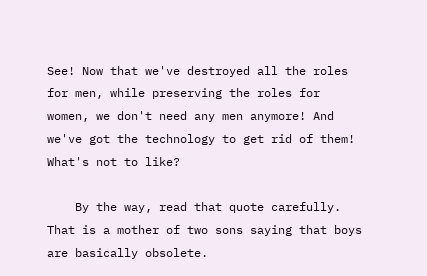See! Now that we've destroyed all the roles for men, while preserving the roles for women, we don't need any men anymore! And we've got the technology to get rid of them! What's not to like?

    By the way, read that quote carefully. That is a mother of two sons saying that boys are basically obsolete.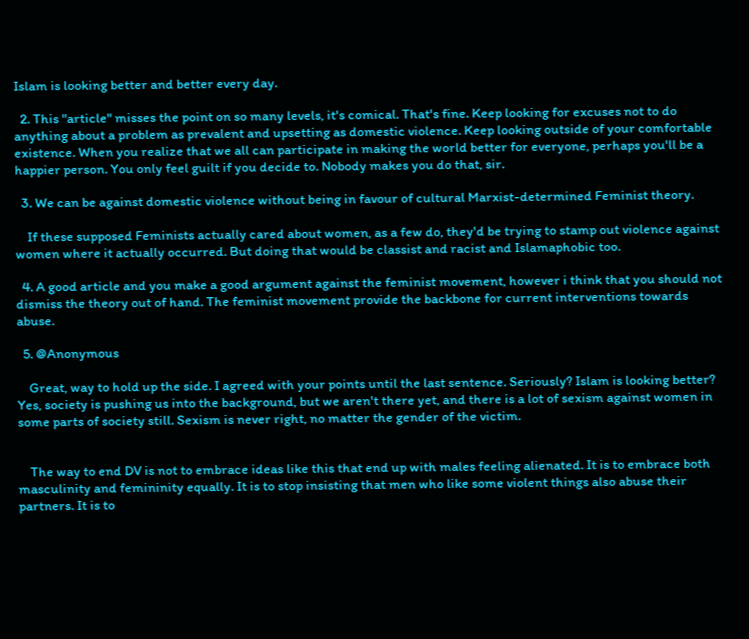Islam is looking better and better every day.

  2. This "article" misses the point on so many levels, it's comical. That's fine. Keep looking for excuses not to do anything about a problem as prevalent and upsetting as domestic violence. Keep looking outside of your comfortable existence. When you realize that we all can participate in making the world better for everyone, perhaps you'll be a happier person. You only feel guilt if you decide to. Nobody makes you do that, sir.

  3. We can be against domestic violence without being in favour of cultural Marxist-determined Feminist theory.

    If these supposed Feminists actually cared about women, as a few do, they'd be trying to stamp out violence against women where it actually occurred. But doing that would be classist and racist and Islamaphobic too.

  4. A good article and you make a good argument against the feminist movement, however i think that you should not dismiss the theory out of hand. The feminist movement provide the backbone for current interventions towards abuse.

  5. @Anonymous

    Great, way to hold up the side. I agreed with your points until the last sentence. Seriously? Islam is looking better? Yes, society is pushing us into the background, but we aren't there yet, and there is a lot of sexism against women in some parts of society still. Sexism is never right, no matter the gender of the victim.


    The way to end DV is not to embrace ideas like this that end up with males feeling alienated. It is to embrace both masculinity and femininity equally. It is to stop insisting that men who like some violent things also abuse their partners. It is to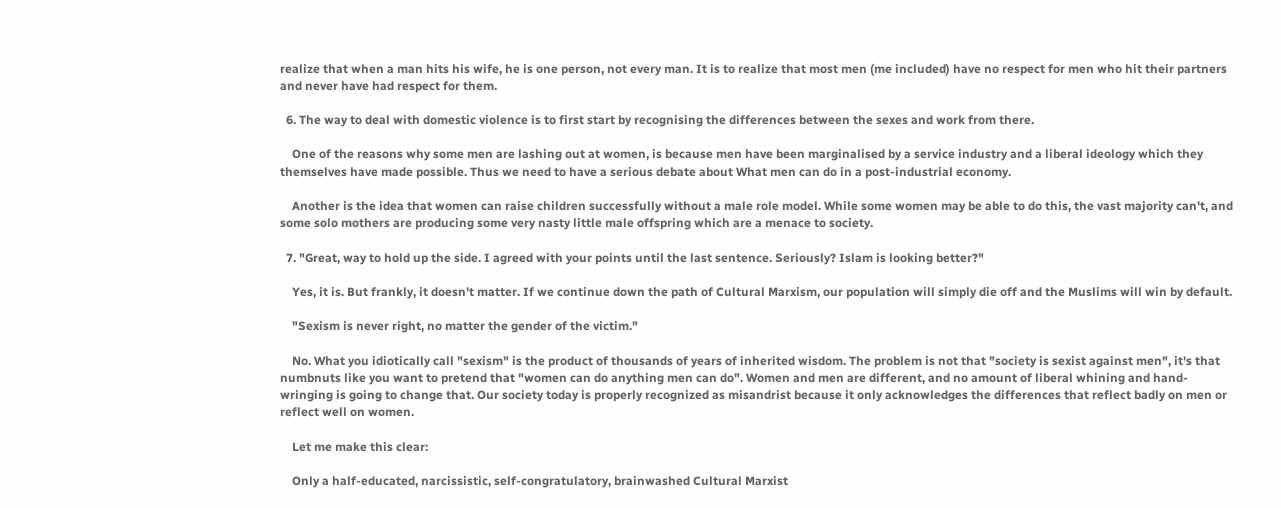realize that when a man hits his wife, he is one person, not every man. It is to realize that most men (me included) have no respect for men who hit their partners and never have had respect for them.

  6. The way to deal with domestic violence is to first start by recognising the differences between the sexes and work from there.

    One of the reasons why some men are lashing out at women, is because men have been marginalised by a service industry and a liberal ideology which they themselves have made possible. Thus we need to have a serious debate about What men can do in a post-industrial economy.

    Another is the idea that women can raise children successfully without a male role model. While some women may be able to do this, the vast majority can't, and some solo mothers are producing some very nasty little male offspring which are a menace to society.

  7. "Great, way to hold up the side. I agreed with your points until the last sentence. Seriously? Islam is looking better?"

    Yes, it is. But frankly, it doesn't matter. If we continue down the path of Cultural Marxism, our population will simply die off and the Muslims will win by default.

    "Sexism is never right, no matter the gender of the victim."

    No. What you idiotically call "sexism" is the product of thousands of years of inherited wisdom. The problem is not that "society is sexist against men", it's that numbnuts like you want to pretend that "women can do anything men can do". Women and men are different, and no amount of liberal whining and hand-wringing is going to change that. Our society today is properly recognized as misandrist because it only acknowledges the differences that reflect badly on men or reflect well on women.

    Let me make this clear:

    Only a half-educated, narcissistic, self-congratulatory, brainwashed Cultural Marxist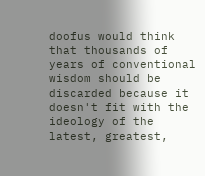doofus would think that thousands of years of conventional wisdom should be discarded because it doesn't fit with the ideology of the latest, greatest,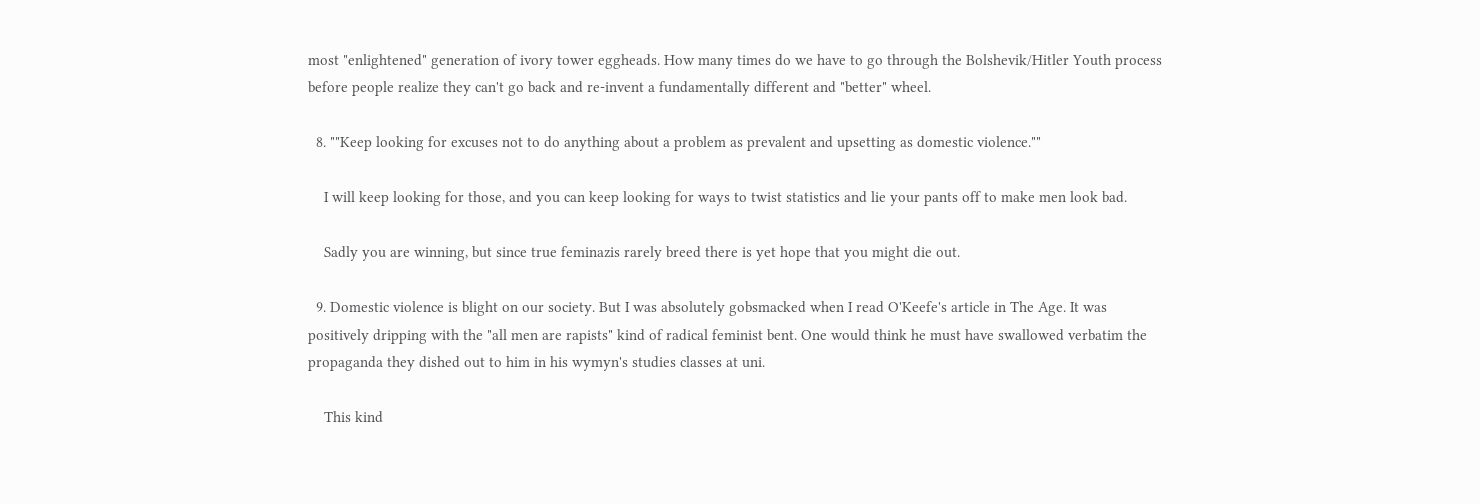most "enlightened" generation of ivory tower eggheads. How many times do we have to go through the Bolshevik/Hitler Youth process before people realize they can't go back and re-invent a fundamentally different and "better" wheel.

  8. ""Keep looking for excuses not to do anything about a problem as prevalent and upsetting as domestic violence.""

    I will keep looking for those, and you can keep looking for ways to twist statistics and lie your pants off to make men look bad.

    Sadly you are winning, but since true feminazis rarely breed there is yet hope that you might die out.

  9. Domestic violence is blight on our society. But I was absolutely gobsmacked when I read O'Keefe's article in The Age. It was positively dripping with the "all men are rapists" kind of radical feminist bent. One would think he must have swallowed verbatim the propaganda they dished out to him in his wymyn's studies classes at uni.

    This kind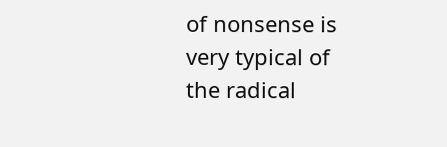of nonsense is very typical of the radical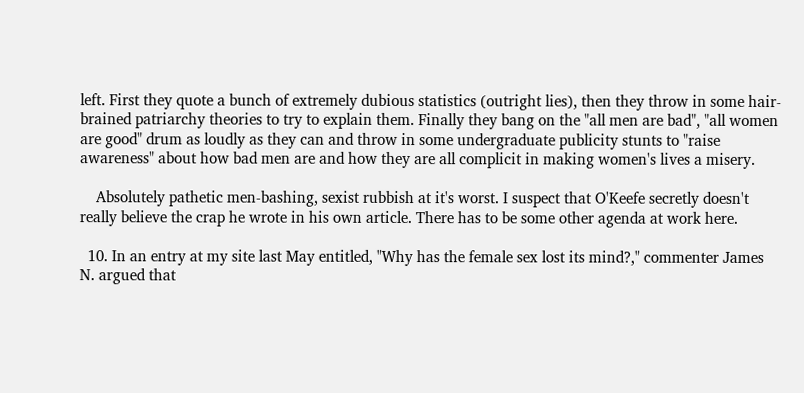left. First they quote a bunch of extremely dubious statistics (outright lies), then they throw in some hair-brained patriarchy theories to try to explain them. Finally they bang on the "all men are bad", "all women are good" drum as loudly as they can and throw in some undergraduate publicity stunts to "raise awareness" about how bad men are and how they are all complicit in making women's lives a misery.

    Absolutely pathetic men-bashing, sexist rubbish at it's worst. I suspect that O'Keefe secretly doesn't really believe the crap he wrote in his own article. There has to be some other agenda at work here.

  10. In an entry at my site last May entitled, "Why has the female sex lost its mind?," commenter James N. argued that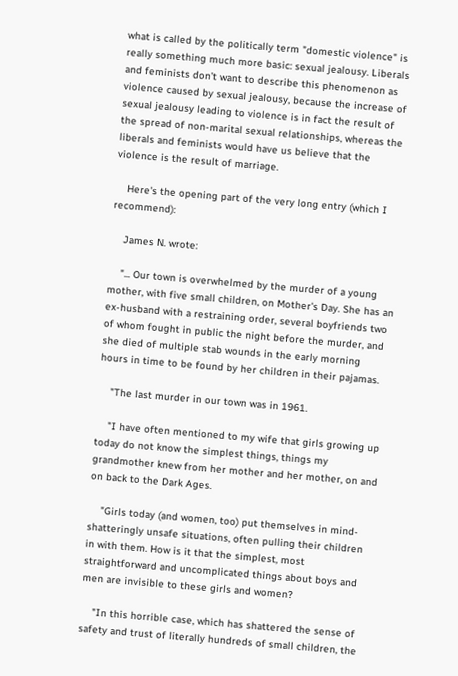what is called by the politically term "domestic violence" is really something much more basic: sexual jealousy. Liberals and feminists don’t want to describe this phenomenon as violence caused by sexual jealousy, because the increase of sexual jealousy leading to violence is in fact the result of the spread of non-marital sexual relationships, whereas the liberals and feminists would have us believe that the violence is the result of marriage.

    Here's the opening part of the very long entry (which I recommend):

    James N. wrote:

    "... Our town is overwhelmed by the murder of a young mother, with five small children, on Mother's Day. She has an ex-husband with a restraining order, several boyfriends two of whom fought in public the night before the murder, and she died of multiple stab wounds in the early morning hours in time to be found by her children in their pajamas.

    "The last murder in our town was in 1961.

    "I have often mentioned to my wife that girls growing up today do not know the simplest things, things my grandmother knew from her mother and her mother, on and on back to the Dark Ages.

    "Girls today (and women, too) put themselves in mind-shatteringly unsafe situations, often pulling their children in with them. How is it that the simplest, most straightforward and uncomplicated things about boys and men are invisible to these girls and women?

    "In this horrible case, which has shattered the sense of safety and trust of literally hundreds of small children, the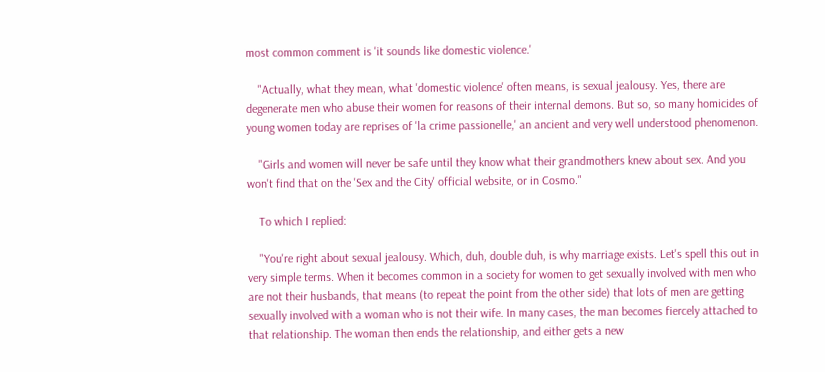most common comment is 'it sounds like domestic violence.'

    "Actually, what they mean, what 'domestic violence' often means, is sexual jealousy. Yes, there are degenerate men who abuse their women for reasons of their internal demons. But so, so many homicides of young women today are reprises of 'la crime passionelle,' an ancient and very well understood phenomenon.

    "Girls and women will never be safe until they know what their grandmothers knew about sex. And you won't find that on the 'Sex and the City' official website, or in Cosmo."

    To which I replied:

    "You're right about sexual jealousy. Which, duh, double duh, is why marriage exists. Let's spell this out in very simple terms. When it becomes common in a society for women to get sexually involved with men who are not their husbands, that means (to repeat the point from the other side) that lots of men are getting sexually involved with a woman who is not their wife. In many cases, the man becomes fiercely attached to that relationship. The woman then ends the relationship, and either gets a new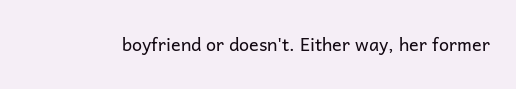boyfriend or doesn't. Either way, her former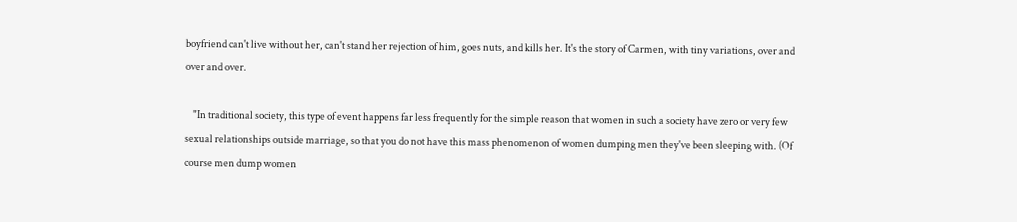boyfriend can't live without her, can't stand her rejection of him, goes nuts, and kills her. It's the story of Carmen, with tiny variations, over and over and over.

    "In traditional society, this type of event happens far less frequently for the simple reason that women in such a society have zero or very few sexual relationships outside marriage, so that you do not have this mass phenomenon of women dumping men they've been sleeping with. (Of course men dump women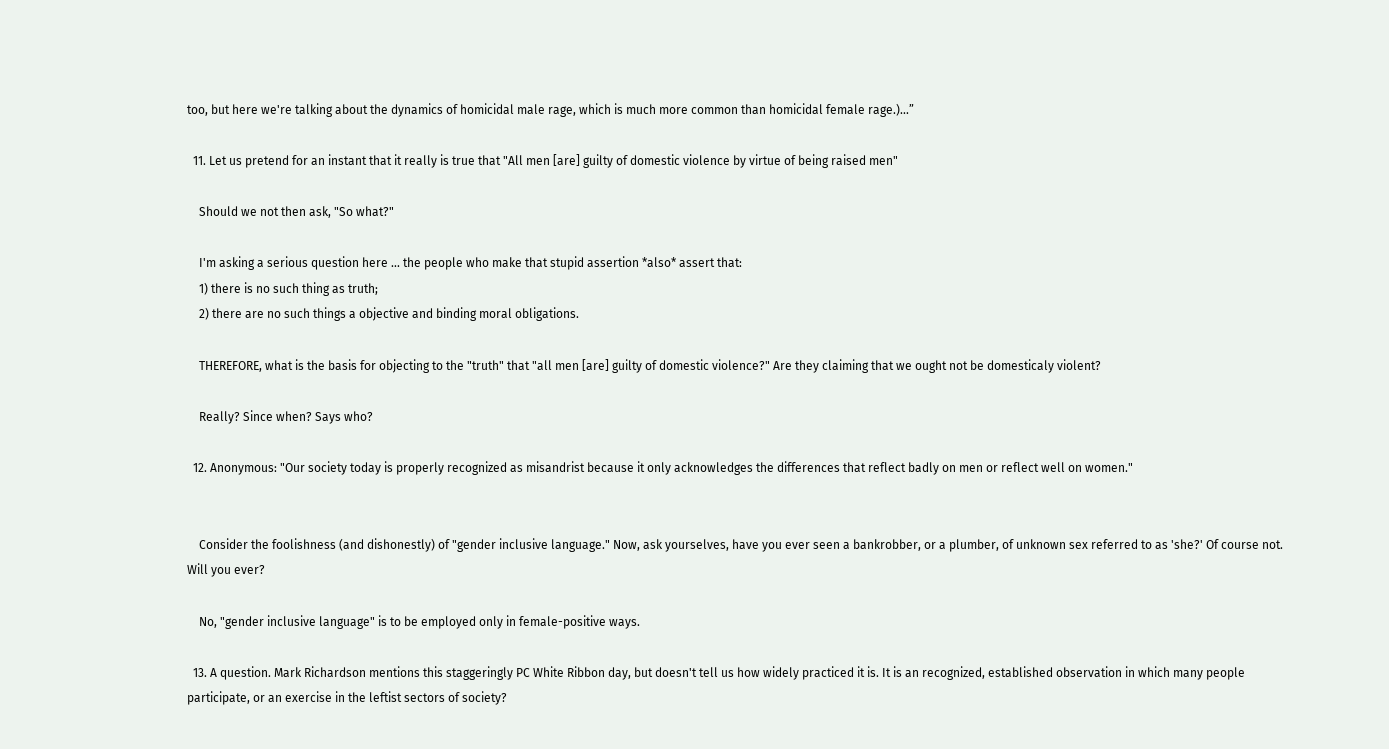too, but here we're talking about the dynamics of homicidal male rage, which is much more common than homicidal female rage.)...”

  11. Let us pretend for an instant that it really is true that "All men [are] guilty of domestic violence by virtue of being raised men"

    Should we not then ask, "So what?"

    I'm asking a serious question here ... the people who make that stupid assertion *also* assert that:
    1) there is no such thing as truth;
    2) there are no such things a objective and binding moral obligations.

    THEREFORE, what is the basis for objecting to the "truth" that "all men [are] guilty of domestic violence?" Are they claiming that we ought not be domesticaly violent?

    Really? Since when? Says who?

  12. Anonymous: "Our society today is properly recognized as misandrist because it only acknowledges the differences that reflect badly on men or reflect well on women."


    Consider the foolishness (and dishonestly) of "gender inclusive language." Now, ask yourselves, have you ever seen a bankrobber, or a plumber, of unknown sex referred to as 'she?' Of course not. Will you ever?

    No, "gender inclusive language" is to be employed only in female-positive ways.

  13. A question. Mark Richardson mentions this staggeringly PC White Ribbon day, but doesn't tell us how widely practiced it is. It is an recognized, established observation in which many people participate, or an exercise in the leftist sectors of society?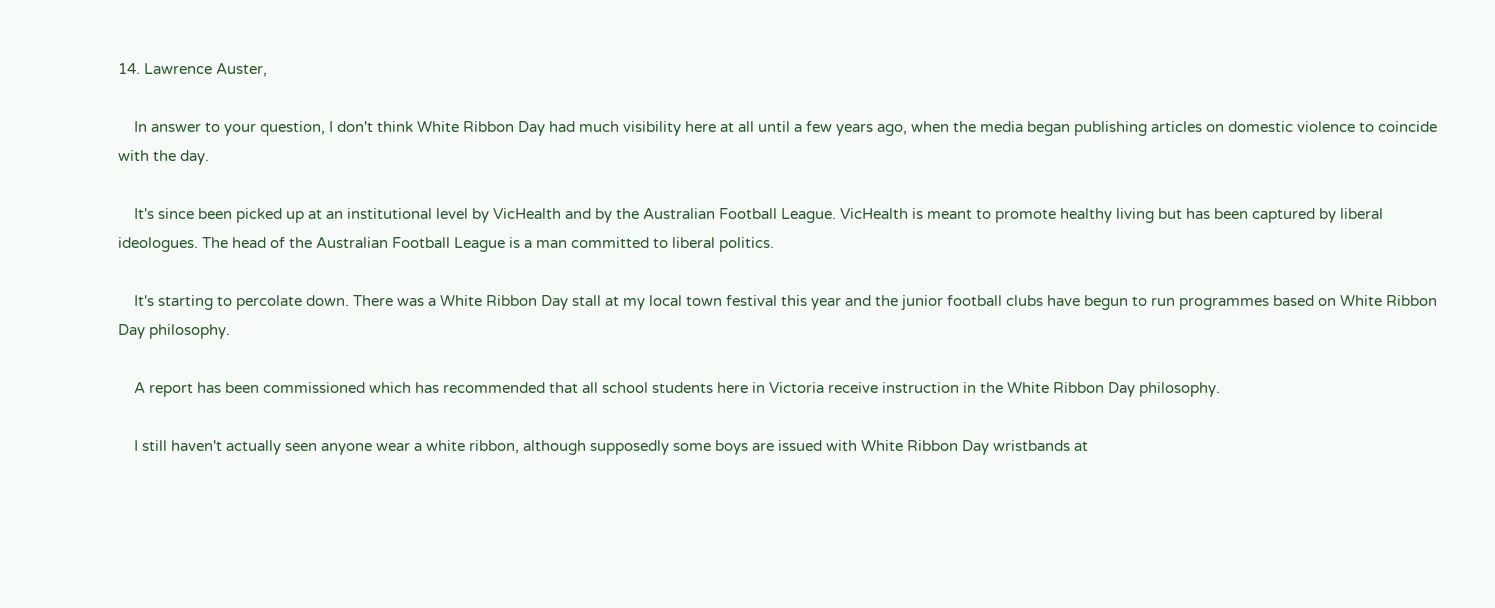14. Lawrence Auster,

    In answer to your question, I don't think White Ribbon Day had much visibility here at all until a few years ago, when the media began publishing articles on domestic violence to coincide with the day.

    It's since been picked up at an institutional level by VicHealth and by the Australian Football League. VicHealth is meant to promote healthy living but has been captured by liberal ideologues. The head of the Australian Football League is a man committed to liberal politics.

    It's starting to percolate down. There was a White Ribbon Day stall at my local town festival this year and the junior football clubs have begun to run programmes based on White Ribbon Day philosophy.

    A report has been commissioned which has recommended that all school students here in Victoria receive instruction in the White Ribbon Day philosophy.

    I still haven't actually seen anyone wear a white ribbon, although supposedly some boys are issued with White Ribbon Day wristbands at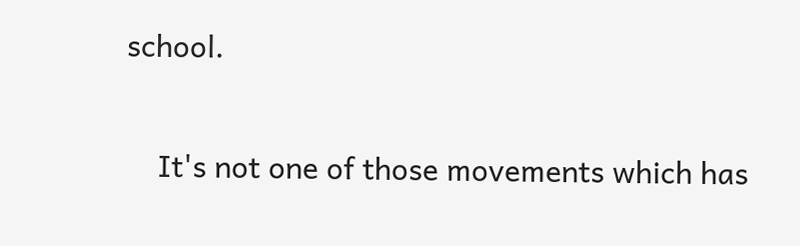school.

    It's not one of those movements which has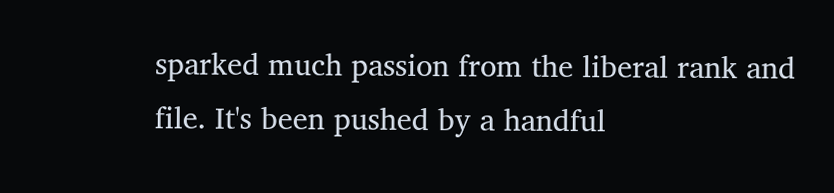sparked much passion from the liberal rank and file. It's been pushed by a handful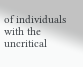of individuals with the uncritical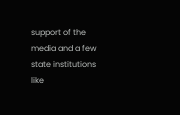support of the media and a few state institutions like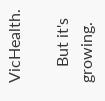VicHealth.

    But it's growing.